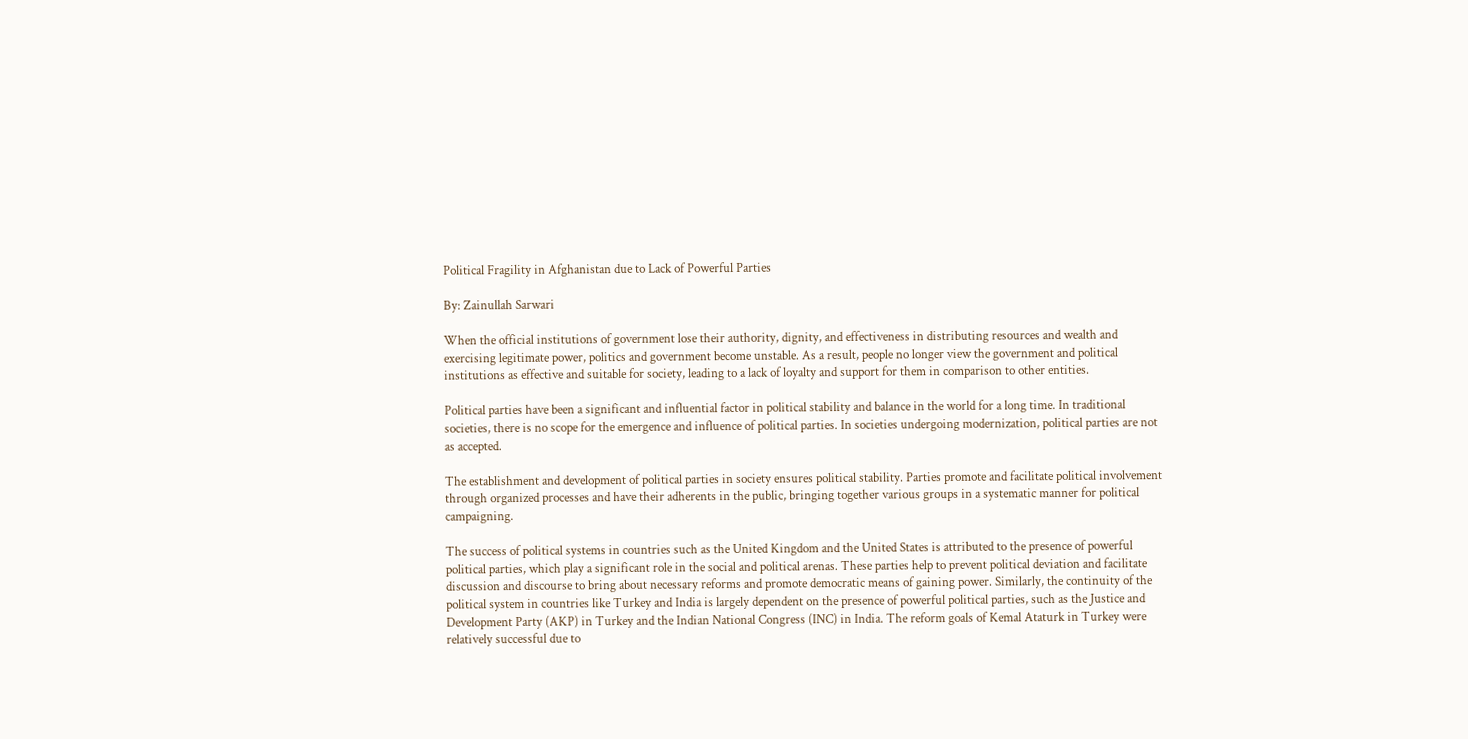Political Fragility in Afghanistan due to Lack of Powerful Parties

By: Zainullah Sarwari

When the official institutions of government lose their authority, dignity, and effectiveness in distributing resources and wealth and exercising legitimate power, politics and government become unstable. As a result, people no longer view the government and political institutions as effective and suitable for society, leading to a lack of loyalty and support for them in comparison to other entities.

Political parties have been a significant and influential factor in political stability and balance in the world for a long time. In traditional societies, there is no scope for the emergence and influence of political parties. In societies undergoing modernization, political parties are not as accepted.

The establishment and development of political parties in society ensures political stability. Parties promote and facilitate political involvement through organized processes and have their adherents in the public, bringing together various groups in a systematic manner for political campaigning.

The success of political systems in countries such as the United Kingdom and the United States is attributed to the presence of powerful political parties, which play a significant role in the social and political arenas. These parties help to prevent political deviation and facilitate discussion and discourse to bring about necessary reforms and promote democratic means of gaining power. Similarly, the continuity of the political system in countries like Turkey and India is largely dependent on the presence of powerful political parties, such as the Justice and Development Party (AKP) in Turkey and the Indian National Congress (INC) in India. The reform goals of Kemal Ataturk in Turkey were relatively successful due to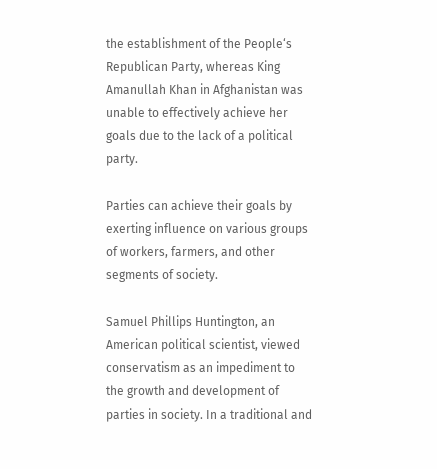the establishment of the People‘s Republican Party, whereas King Amanullah Khan in Afghanistan was unable to effectively achieve her goals due to the lack of a political party.

Parties can achieve their goals by exerting influence on various groups of workers, farmers, and other segments of society.

Samuel Phillips Huntington, an American political scientist, viewed conservatism as an impediment to the growth and development of parties in society. In a traditional and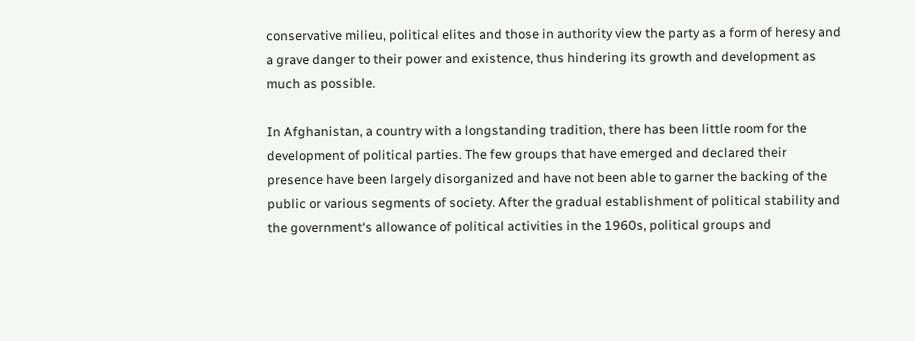conservative milieu, political elites and those in authority view the party as a form of heresy and a grave danger to their power and existence, thus hindering its growth and development as much as possible.

In Afghanistan, a country with a longstanding tradition, there has been little room for the development of political parties. The few groups that have emerged and declared their presence have been largely disorganized and have not been able to garner the backing of the public or various segments of society. After the gradual establishment of political stability and the government‘s allowance of political activities in the 1960s, political groups and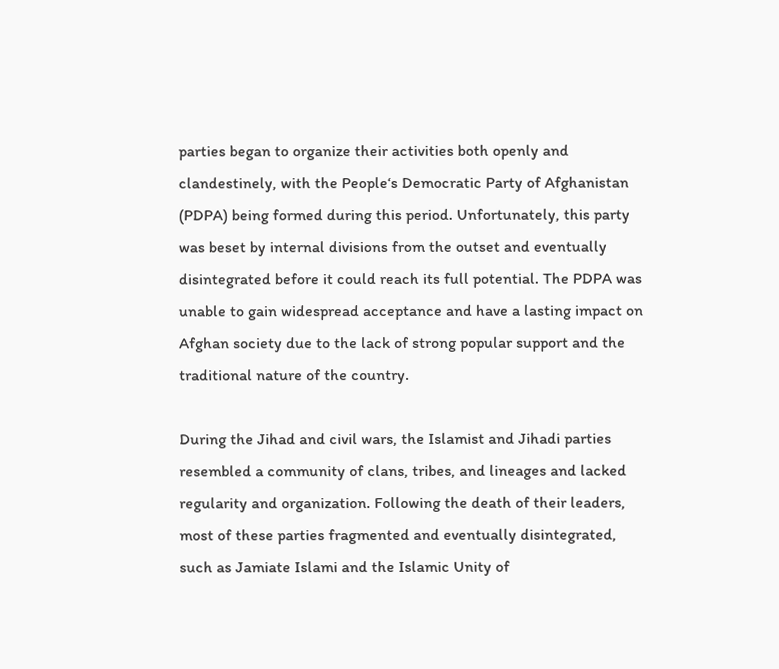parties began to organize their activities both openly and clandestinely, with the People‘s Democratic Party of Afghanistan (PDPA) being formed during this period. Unfortunately, this party was beset by internal divisions from the outset and eventually disintegrated before it could reach its full potential. The PDPA was unable to gain widespread acceptance and have a lasting impact on Afghan society due to the lack of strong popular support and the traditional nature of the country.

During the Jihad and civil wars, the Islamist and Jihadi parties resembled a community of clans, tribes, and lineages and lacked regularity and organization. Following the death of their leaders, most of these parties fragmented and eventually disintegrated, such as Jamiate Islami and the Islamic Unity of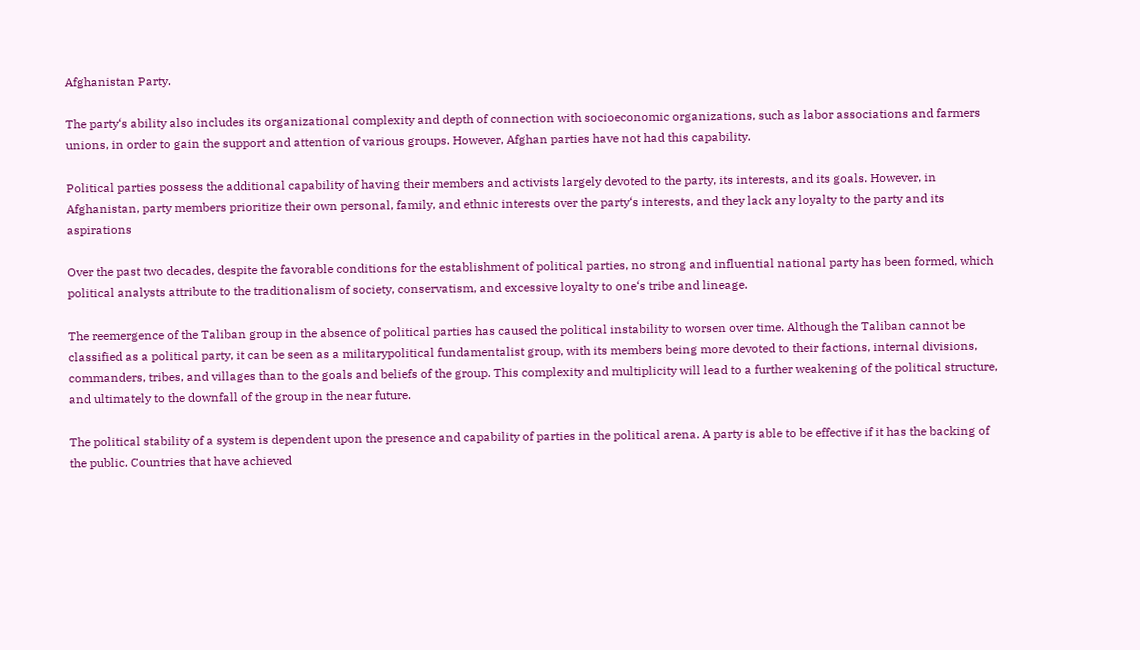Afghanistan Party.

The party‘s ability also includes its organizational complexity and depth of connection with socioeconomic organizations, such as labor associations and farmers unions, in order to gain the support and attention of various groups. However, Afghan parties have not had this capability.

Political parties possess the additional capability of having their members and activists largely devoted to the party, its interests, and its goals. However, in Afghanistan, party members prioritize their own personal, family, and ethnic interests over the party‘s interests, and they lack any loyalty to the party and its aspirations

Over the past two decades, despite the favorable conditions for the establishment of political parties, no strong and influential national party has been formed, which political analysts attribute to the traditionalism of society, conservatism, and excessive loyalty to one‘s tribe and lineage.

The reemergence of the Taliban group in the absence of political parties has caused the political instability to worsen over time. Although the Taliban cannot be classified as a political party, it can be seen as a militarypolitical fundamentalist group, with its members being more devoted to their factions, internal divisions, commanders, tribes, and villages than to the goals and beliefs of the group. This complexity and multiplicity will lead to a further weakening of the political structure, and ultimately to the downfall of the group in the near future.

The political stability of a system is dependent upon the presence and capability of parties in the political arena. A party is able to be effective if it has the backing of the public. Countries that have achieved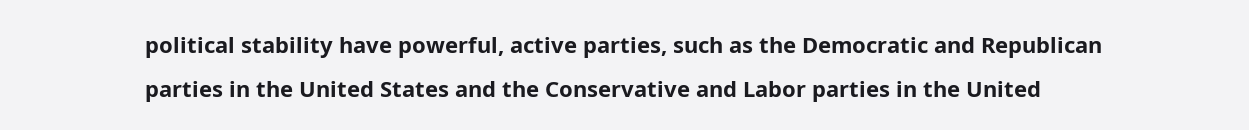political stability have powerful, active parties, such as the Democratic and Republican parties in the United States and the Conservative and Labor parties in the United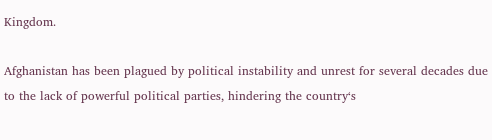Kingdom.

Afghanistan has been plagued by political instability and unrest for several decades due to the lack of powerful political parties, hindering the country‘s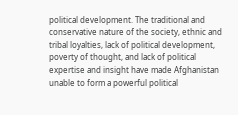political development. The traditional and conservative nature of the society, ethnic and tribal loyalties, lack of political development, poverty of thought, and lack of political expertise and insight have made Afghanistan unable to form a powerful political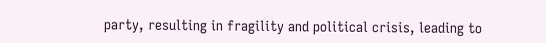party, resulting in fragility and political crisis, leading to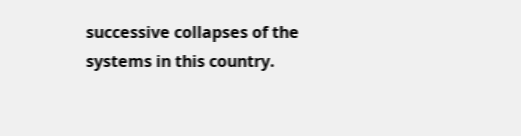successive collapses of the systems in this country.